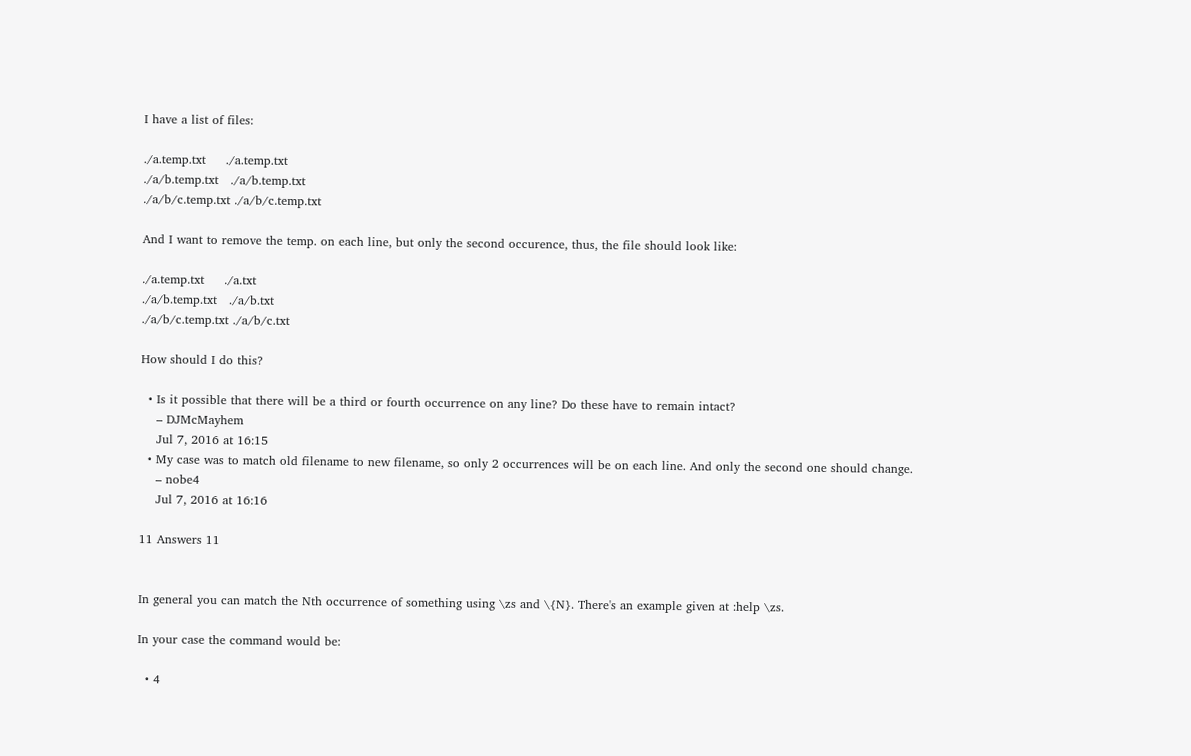I have a list of files:

./a.temp.txt     ./a.temp.txt
./a/b.temp.txt   ./a/b.temp.txt
./a/b/c.temp.txt ./a/b/c.temp.txt

And I want to remove the temp. on each line, but only the second occurence, thus, the file should look like:

./a.temp.txt     ./a.txt
./a/b.temp.txt   ./a/b.txt
./a/b/c.temp.txt ./a/b/c.txt

How should I do this?

  • Is it possible that there will be a third or fourth occurrence on any line? Do these have to remain intact?
    – DJMcMayhem
    Jul 7, 2016 at 16:15
  • My case was to match old filename to new filename, so only 2 occurrences will be on each line. And only the second one should change.
    – nobe4
    Jul 7, 2016 at 16:16

11 Answers 11


In general you can match the Nth occurrence of something using \zs and \{N}. There's an example given at :help \zs.

In your case the command would be:

  • 4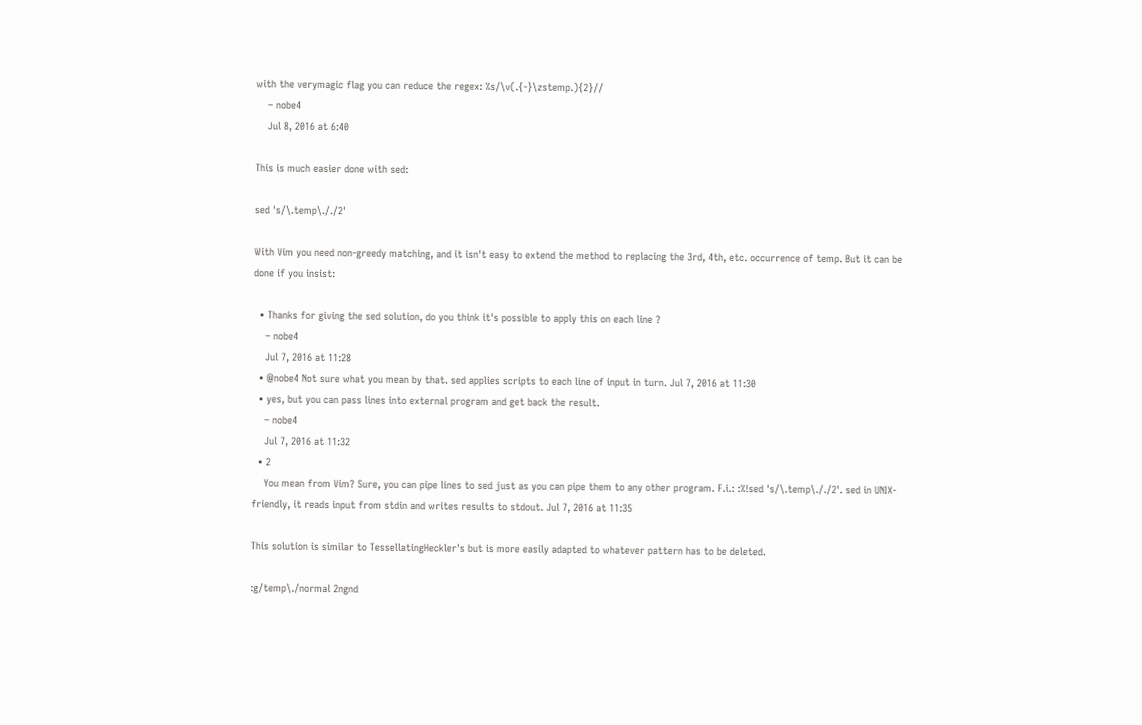with the verymagic flag you can reduce the regex: %s/\v(.{-}\zstemp.){2}//
    – nobe4
    Jul 8, 2016 at 6:40

This is much easier done with sed:

sed 's/\.temp\././2'

With Vim you need non-greedy matching, and it isn't easy to extend the method to replacing the 3rd, 4th, etc. occurrence of temp. But it can be done if you insist:

  • Thanks for giving the sed solution, do you think it's possible to apply this on each line ?
    – nobe4
    Jul 7, 2016 at 11:28
  • @nobe4 Not sure what you mean by that. sed applies scripts to each line of input in turn. Jul 7, 2016 at 11:30
  • yes, but you can pass lines into external program and get back the result.
    – nobe4
    Jul 7, 2016 at 11:32
  • 2
    You mean from Vim? Sure, you can pipe lines to sed just as you can pipe them to any other program. F.i.: :%!sed 's/\.temp\././2'. sed in UNIX-friendly, it reads input from stdin and writes results to stdout. Jul 7, 2016 at 11:35

This solution is similar to TessellatingHeckler's but is more easily adapted to whatever pattern has to be deleted.

:g/temp\./normal 2ngnd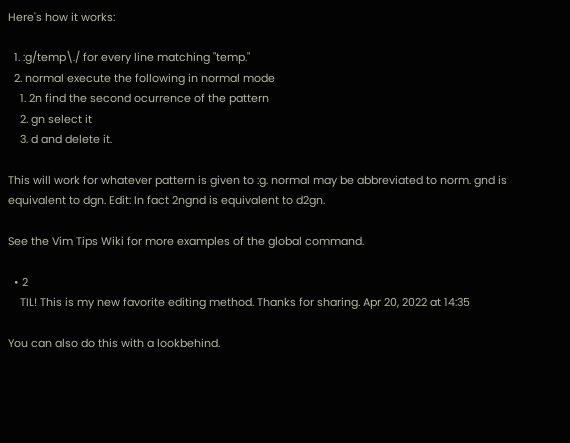Here's how it works:

  1. :g/temp\./ for every line matching "temp."
  2. normal execute the following in normal mode
    1. 2n find the second ocurrence of the pattern
    2. gn select it
    3. d and delete it.

This will work for whatever pattern is given to :g. normal may be abbreviated to norm. gnd is equivalent to dgn. Edit: In fact 2ngnd is equivalent to d2gn.

See the Vim Tips Wiki for more examples of the global command.

  • 2
    TIL! This is my new favorite editing method. Thanks for sharing. Apr 20, 2022 at 14:35

You can also do this with a lookbehind.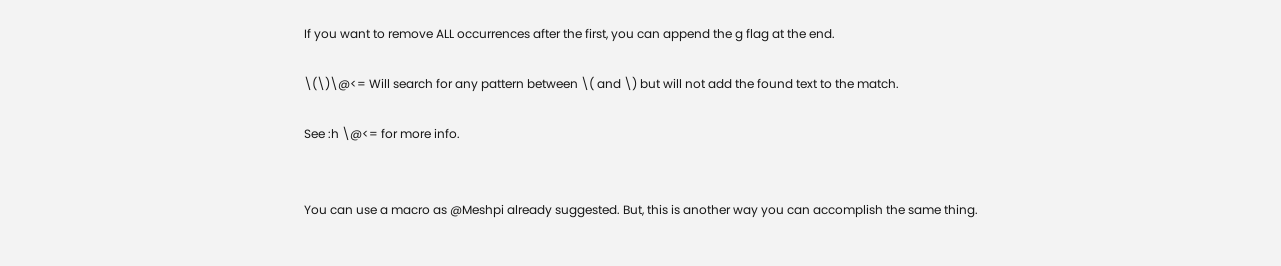If you want to remove ALL occurrences after the first, you can append the g flag at the end.

\(\)\@<= Will search for any pattern between \( and \) but will not add the found text to the match.

See :h \@<= for more info.


You can use a macro as @Meshpi already suggested. But, this is another way you can accomplish the same thing.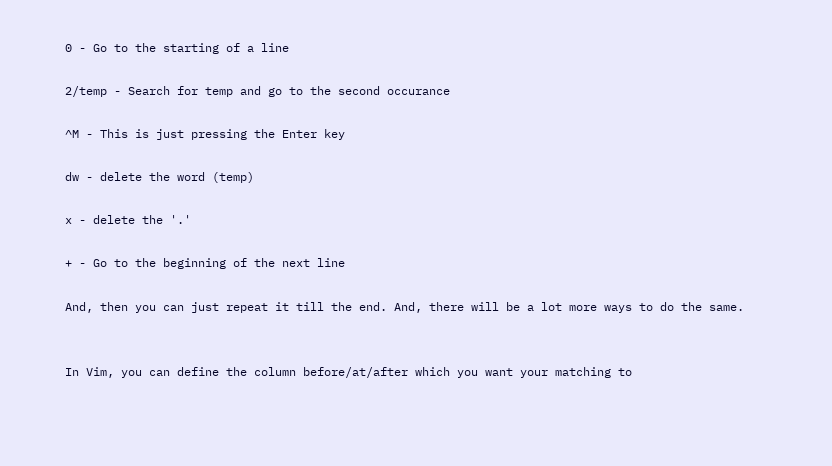0 - Go to the starting of a line

2/temp - Search for temp and go to the second occurance

^M - This is just pressing the Enter key

dw - delete the word (temp)

x - delete the '.'

+ - Go to the beginning of the next line

And, then you can just repeat it till the end. And, there will be a lot more ways to do the same.


In Vim, you can define the column before/at/after which you want your matching to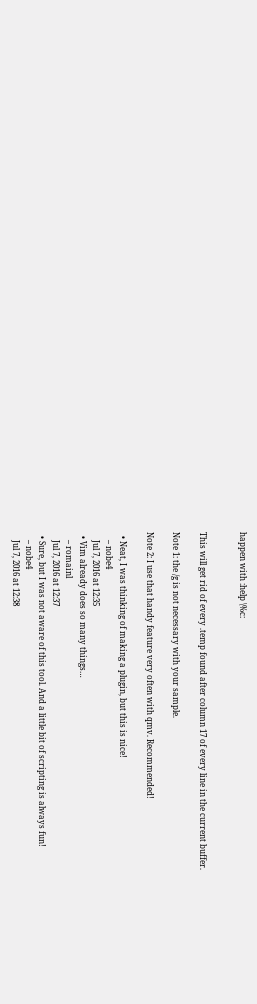happen with :help \%c:


This will get rid of every .temp found after column 17 of every line in the current buffer.

Note 1: the /g is not necessary with your sample.

Note 2: I use that handy feature very often with qmv. Recommended!

  • Neat, I was thinking of making a plugin, but this is nice!
    – nobe4
    Jul 7, 2016 at 12:35
  • Vim already does so many things…
    – romainl
    Jul 7, 2016 at 12:37
  • Sure, but I was not aware of this tool. And a little bit of scripting is always fun!
    – nobe4
    Jul 7, 2016 at 12:38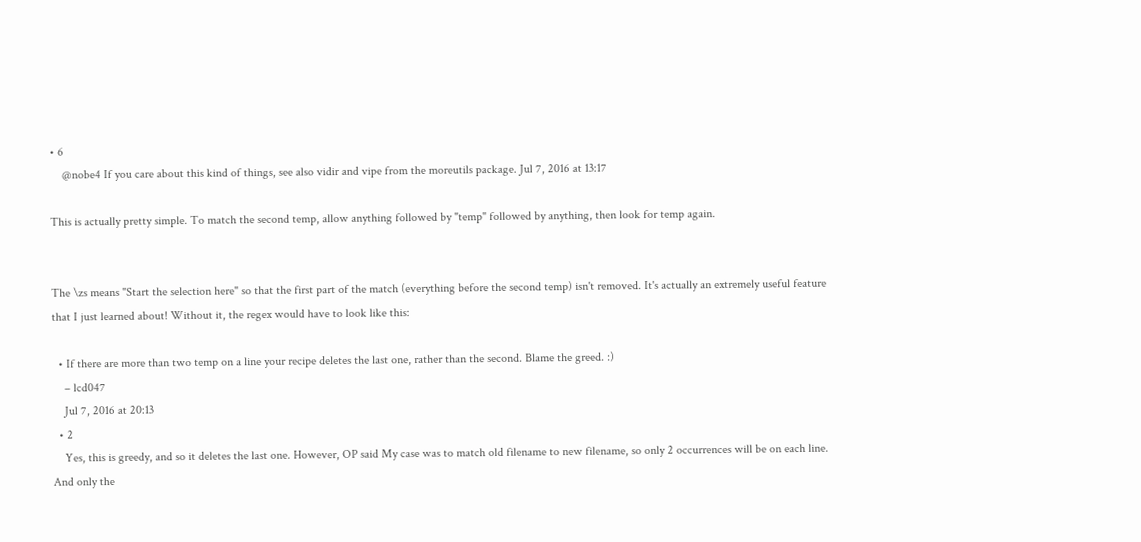• 6
    @nobe4 If you care about this kind of things, see also vidir and vipe from the moreutils package. Jul 7, 2016 at 13:17

This is actually pretty simple. To match the second temp, allow anything followed by "temp" followed by anything, then look for temp again.


The \zs means "Start the selection here" so that the first part of the match (everything before the second temp) isn't removed. It's actually an extremely useful feature that I just learned about! Without it, the regex would have to look like this:

  • If there are more than two temp on a line your recipe deletes the last one, rather than the second. Blame the greed. :)
    – lcd047
    Jul 7, 2016 at 20:13
  • 2
    Yes, this is greedy, and so it deletes the last one. However, OP said My case was to match old filename to new filename, so only 2 occurrences will be on each line. And only the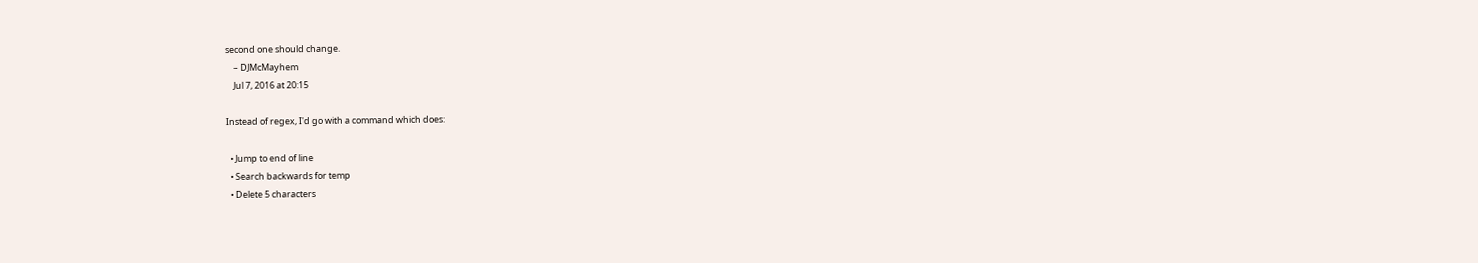second one should change.
    – DJMcMayhem
    Jul 7, 2016 at 20:15

Instead of regex, I'd go with a command which does:

  • Jump to end of line
  • Search backwards for temp
  • Delete 5 characters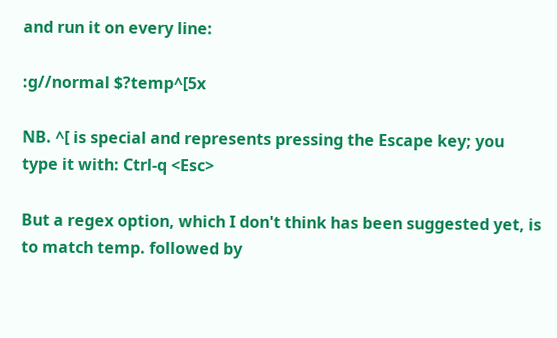and run it on every line:

:g//normal $?temp^[5x

NB. ^[ is special and represents pressing the Escape key; you type it with: Ctrl-q <Esc>

But a regex option, which I don't think has been suggested yet, is to match temp. followed by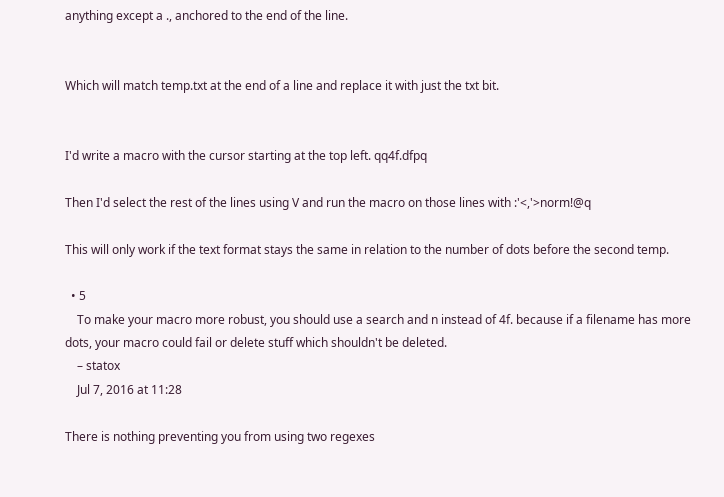anything except a ., anchored to the end of the line.


Which will match temp.txt at the end of a line and replace it with just the txt bit.


I'd write a macro with the cursor starting at the top left. qq4f.dfpq

Then I'd select the rest of the lines using V and run the macro on those lines with :'<,'>norm!@q

This will only work if the text format stays the same in relation to the number of dots before the second temp.

  • 5
    To make your macro more robust, you should use a search and n instead of 4f. because if a filename has more dots, your macro could fail or delete stuff which shouldn't be deleted.
    – statox
    Jul 7, 2016 at 11:28

There is nothing preventing you from using two regexes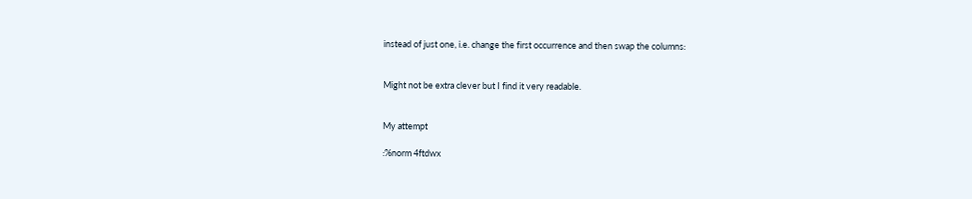instead of just one, i.e. change the first occurrence and then swap the columns:


Might not be extra clever but I find it very readable.


My attempt

:%norm 4ftdwx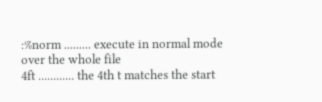:%norm ......... execute in normal mode over the whole file
4ft ............ the 4th t matches the start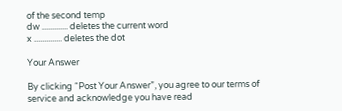of the second temp
dw ............. deletes the current word
x .............. deletes the dot

Your Answer

By clicking “Post Your Answer”, you agree to our terms of service and acknowledge you have read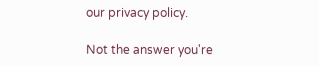our privacy policy.

Not the answer you're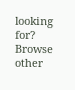looking for? Browse other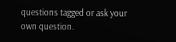questions tagged or ask your own question.